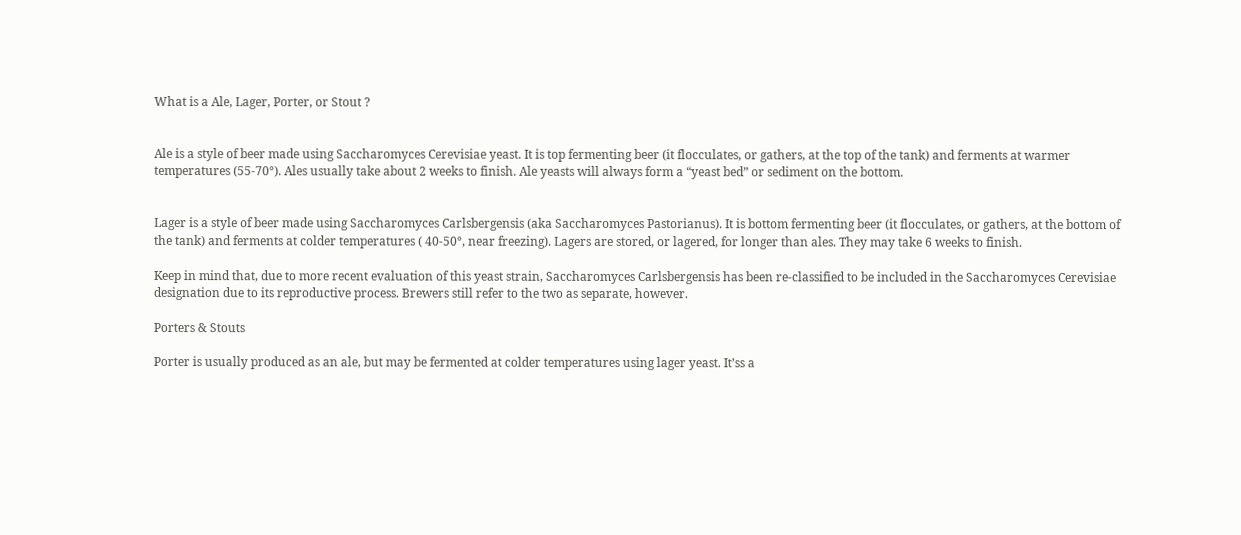What is a Ale, Lager, Porter, or Stout ?


Ale is a style of beer made using Saccharomyces Cerevisiae yeast. It is top fermenting beer (it flocculates, or gathers, at the top of the tank) and ferments at warmer temperatures (55-70°). Ales usually take about 2 weeks to finish. Ale yeasts will always form a “yeast bed” or sediment on the bottom.


Lager is a style of beer made using Saccharomyces Carlsbergensis (aka Saccharomyces Pastorianus). It is bottom fermenting beer (it flocculates, or gathers, at the bottom of the tank) and ferments at colder temperatures ( 40-50°, near freezing). Lagers are stored, or lagered, for longer than ales. They may take 6 weeks to finish.

Keep in mind that, due to more recent evaluation of this yeast strain, Saccharomyces Carlsbergensis has been re-classified to be included in the Saccharomyces Cerevisiae designation due to its reproductive process. Brewers still refer to the two as separate, however.

Porters & Stouts

Porter is usually produced as an ale, but may be fermented at colder temperatures using lager yeast. It’ss a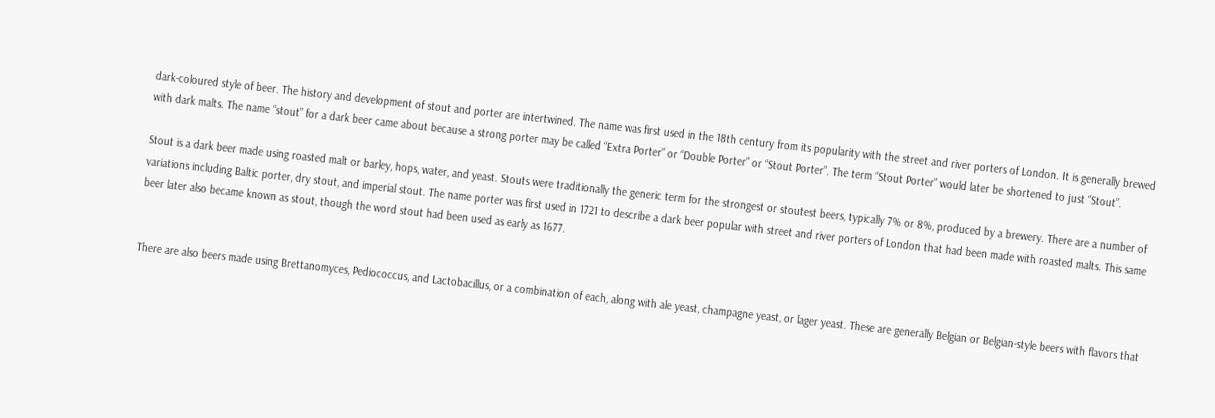dark-coloured style of beer. The history and development of stout and porter are intertwined. The name was first used in the 18th century from its popularity with the street and river porters of London. It is generally brewed with dark malts. The name “stout” for a dark beer came about because a strong porter may be called “Extra Porter” or “Double Porter” or “Stout Porter”. The term “Stout Porter” would later be shortened to just “Stout”.

Stout is a dark beer made using roasted malt or barley, hops, water, and yeast. Stouts were traditionally the generic term for the strongest or stoutest beers, typically 7% or 8%, produced by a brewery. There are a number of variations including Baltic porter, dry stout, and imperial stout. The name porter was first used in 1721 to describe a dark beer popular with street and river porters of London that had been made with roasted malts. This same beer later also became known as stout, though the word stout had been used as early as 1677.


There are also beers made using Brettanomyces, Pediococcus, and Lactobacillus, or a combination of each, along with ale yeast, champagne yeast, or lager yeast. These are generally Belgian or Belgian-style beers with flavors that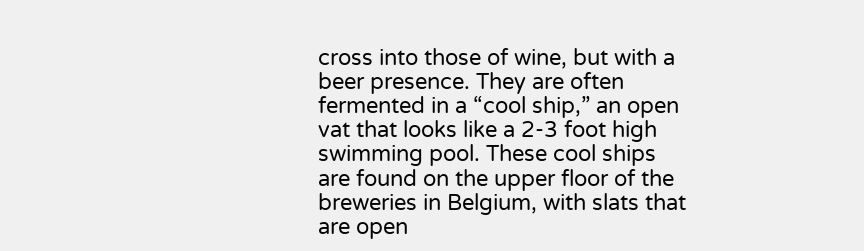cross into those of wine, but with a beer presence. They are often fermented in a “cool ship,” an open vat that looks like a 2-3 foot high swimming pool. These cool ships are found on the upper floor of the breweries in Belgium, with slats that are open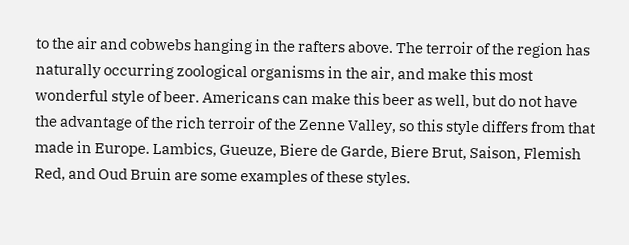to the air and cobwebs hanging in the rafters above. The terroir of the region has naturally occurring zoological organisms in the air, and make this most wonderful style of beer. Americans can make this beer as well, but do not have the advantage of the rich terroir of the Zenne Valley, so this style differs from that made in Europe. Lambics, Gueuze, Biere de Garde, Biere Brut, Saison, Flemish Red, and Oud Bruin are some examples of these styles.